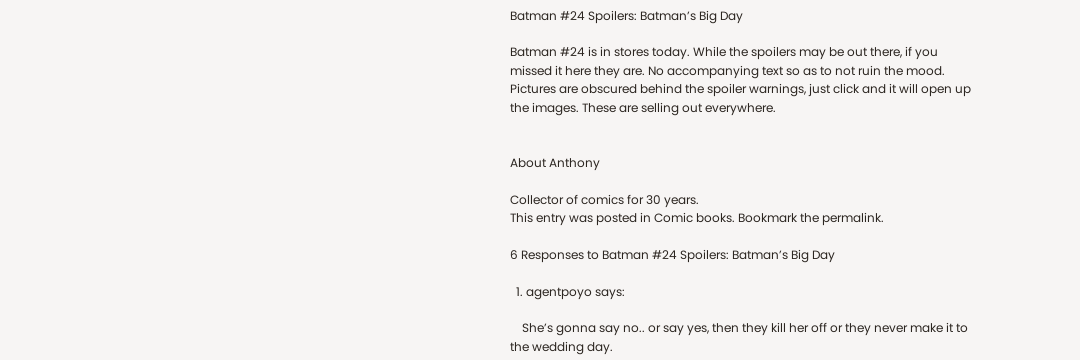Batman #24 Spoilers: Batman’s Big Day

Batman #24 is in stores today. While the spoilers may be out there, if you missed it here they are. No accompanying text so as to not ruin the mood. Pictures are obscured behind the spoiler warnings, just click and it will open up the images. These are selling out everywhere.


About Anthony

Collector of comics for 30 years.
This entry was posted in Comic books. Bookmark the permalink.

6 Responses to Batman #24 Spoilers: Batman’s Big Day

  1. agentpoyo says:

    She’s gonna say no.. or say yes, then they kill her off or they never make it to the wedding day.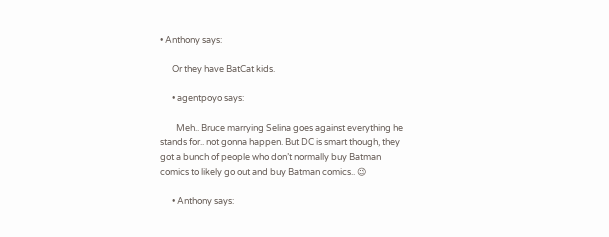• Anthony says:

      Or they have BatCat kids.

      • agentpoyo says:

        Meh.. Bruce marrying Selina goes against everything he stands for.. not gonna happen. But DC is smart though, they got a bunch of people who don’t normally buy Batman comics to likely go out and buy Batman comics.. 😉

      • Anthony says: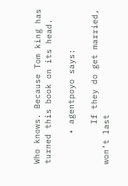Who knows. Because Tom king has turned this book on its head.

      • agentpoyo says:

        If they do get married, won’t last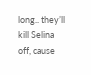long.. they’ll kill Selina off, cause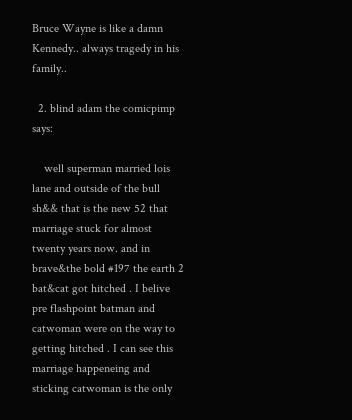Bruce Wayne is like a damn Kennedy.. always tragedy in his family..

  2. blind adam the comicpimp says:

    well superman married lois lane and outside of the bull sh&& that is the new 52 that marriage stuck for almost twenty years now. and in brave&the bold #197 the earth 2 bat&cat got hitched . I belive pre flashpoint batman and catwoman were on the way to getting hitched . I can see this marriage happeneing and sticking catwoman is the only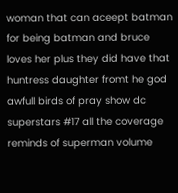woman that can aceept batman for being batman and bruce loves her plus they did have that huntress daughter fromt he god awfull birds of pray show dc superstars #17 all the coverage reminds of superman volume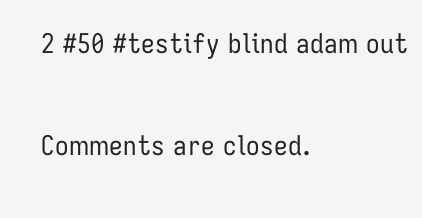2 #50 #testify blind adam out

Comments are closed.